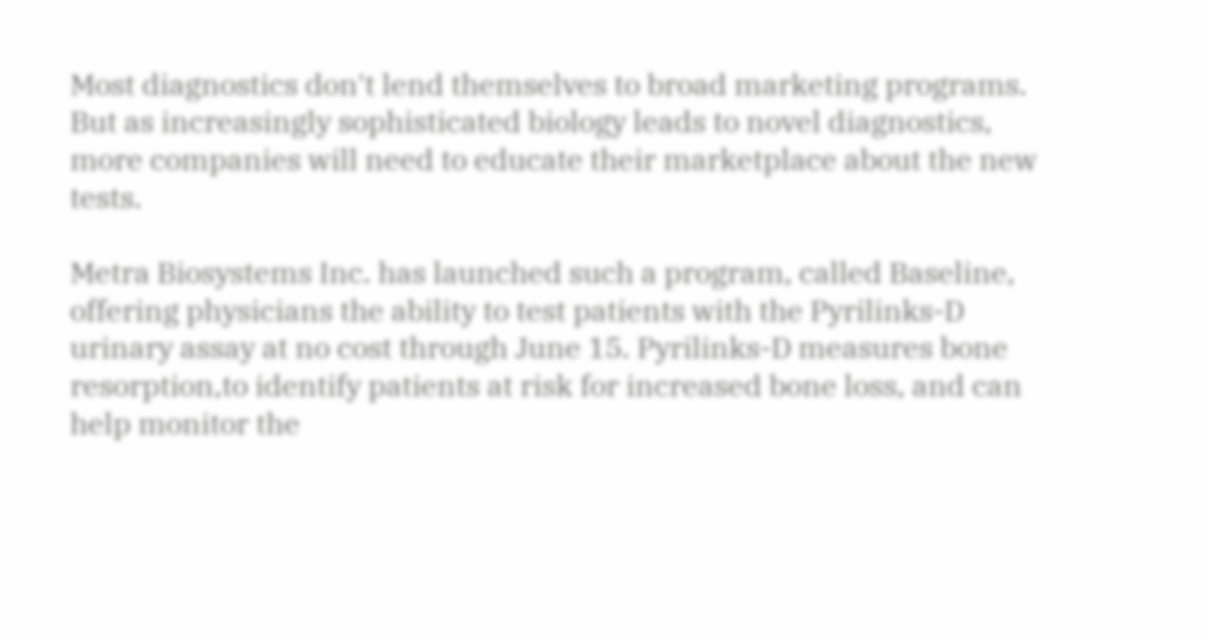Most diagnostics don't lend themselves to broad marketing programs. But as increasingly sophisticated biology leads to novel diagnostics, more companies will need to educate their marketplace about the new tests.

Metra Biosystems Inc. has launched such a program, called Baseline, offering physicians the ability to test patients with the Pyrilinks-D urinary assay at no cost through June 15. Pyrilinks-D measures bone resorption,to identify patients at risk for increased bone loss, and can help monitor the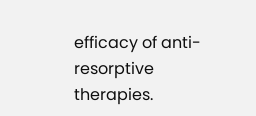efficacy of anti-resorptive therapies.